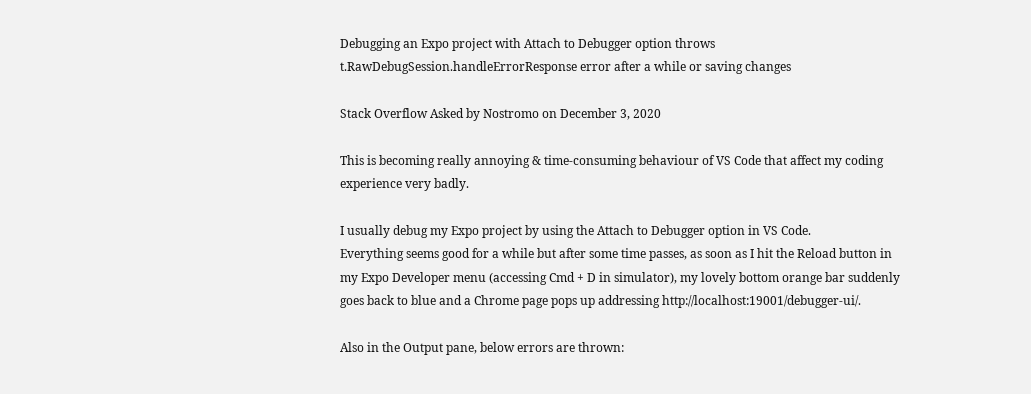Debugging an Expo project with Attach to Debugger option throws t.RawDebugSession.handleErrorResponse error after a while or saving changes

Stack Overflow Asked by Nostromo on December 3, 2020

This is becoming really annoying & time-consuming behaviour of VS Code that affect my coding experience very badly.

I usually debug my Expo project by using the Attach to Debugger option in VS Code.
Everything seems good for a while but after some time passes, as soon as I hit the Reload button in my Expo Developer menu (accessing Cmd + D in simulator), my lovely bottom orange bar suddenly goes back to blue and a Chrome page pops up addressing http://localhost:19001/debugger-ui/.

Also in the Output pane, below errors are thrown: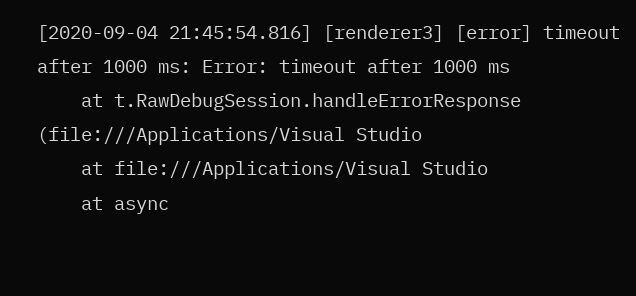[2020-09-04 21:45:54.816] [renderer3] [error] timeout after 1000 ms: Error: timeout after 1000 ms
    at t.RawDebugSession.handleErrorResponse (file:///Applications/Visual Studio
    at file:///Applications/Visual Studio
    at async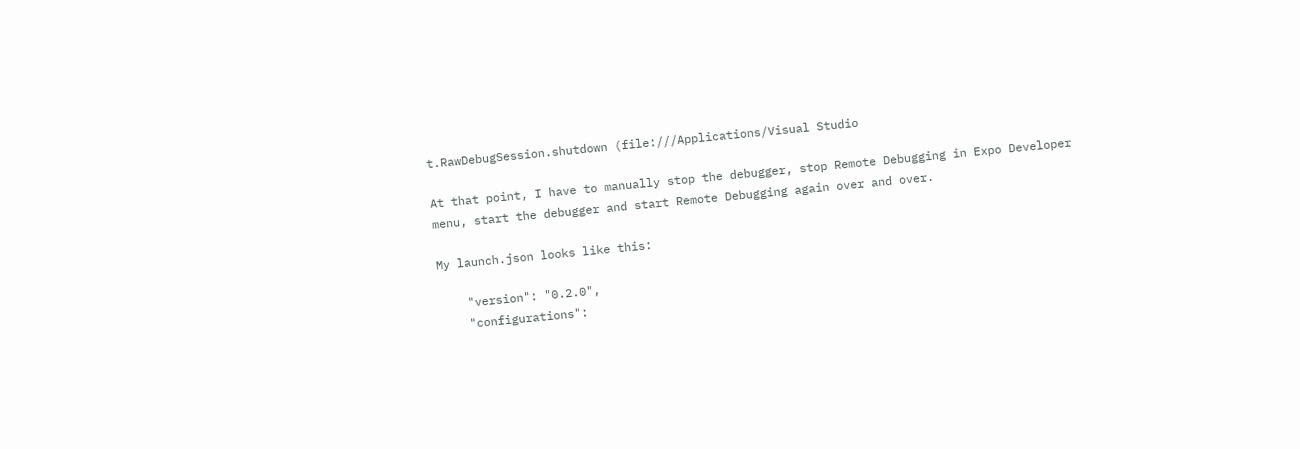t.RawDebugSession.shutdown (file:///Applications/Visual Studio

At that point, I have to manually stop the debugger, stop Remote Debugging in Expo Developer menu, start the debugger and start Remote Debugging again over and over.

My launch.json looks like this:

    "version": "0.2.0",
    "configurations":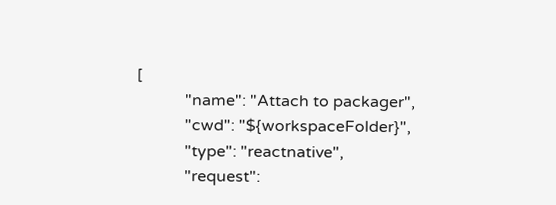[
            "name": "Attach to packager",
            "cwd": "${workspaceFolder}",
            "type": "reactnative",
            "request":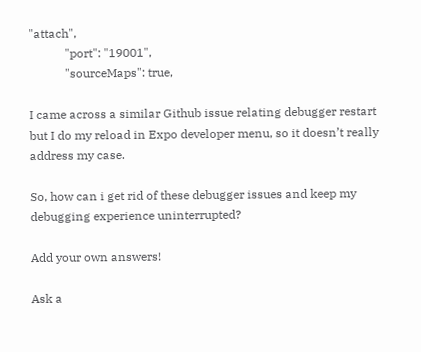"attach",
            "port": "19001",
            "sourceMaps": true,

I came across a similar Github issue relating debugger restart but I do my reload in Expo developer menu, so it doesn’t really address my case.

So, how can i get rid of these debugger issues and keep my debugging experience uninterrupted?

Add your own answers!

Ask a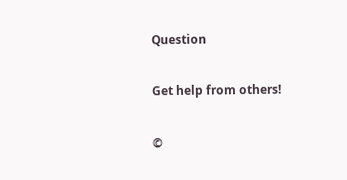Question

Get help from others!

©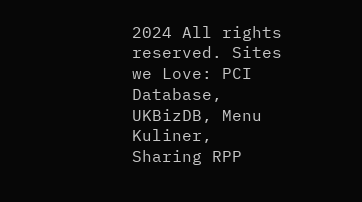2024 All rights reserved. Sites we Love: PCI Database, UKBizDB, Menu Kuliner, Sharing RPP